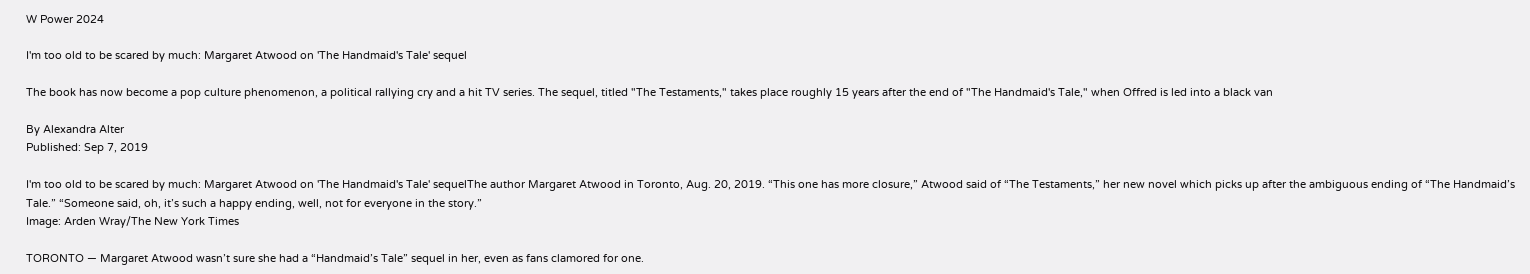W Power 2024

I'm too old to be scared by much: Margaret Atwood on 'The Handmaid's Tale' sequel

The book has now become a pop culture phenomenon, a political rallying cry and a hit TV series. The sequel, titled "The Testaments," takes place roughly 15 years after the end of "The Handmaid's Tale," when Offred is led into a black van

By Alexandra Alter
Published: Sep 7, 2019

I'm too old to be scared by much: Margaret Atwood on 'The Handmaid's Tale' sequelThe author Margaret Atwood in Toronto, Aug. 20, 2019. “This one has more closure,” Atwood said of “The Testaments,” her new novel which picks up after the ambiguous ending of “The Handmaid’s Tale.” “Someone said, oh, it’s such a happy ending, well, not for everyone in the story.”
Image: Arden Wray/The New York Times

TORONTO — Margaret Atwood wasn’t sure she had a “Handmaid’s Tale” sequel in her, even as fans clamored for one.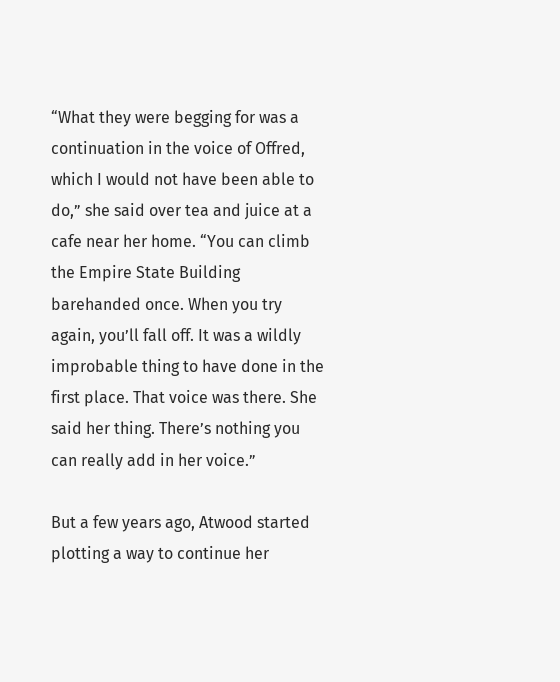“What they were begging for was a continuation in the voice of Offred, which I would not have been able to do,” she said over tea and juice at a cafe near her home. “You can climb the Empire State Building barehanded once. When you try again, you’ll fall off. It was a wildly improbable thing to have done in the first place. That voice was there. She said her thing. There’s nothing you can really add in her voice.”

But a few years ago, Atwood started plotting a way to continue her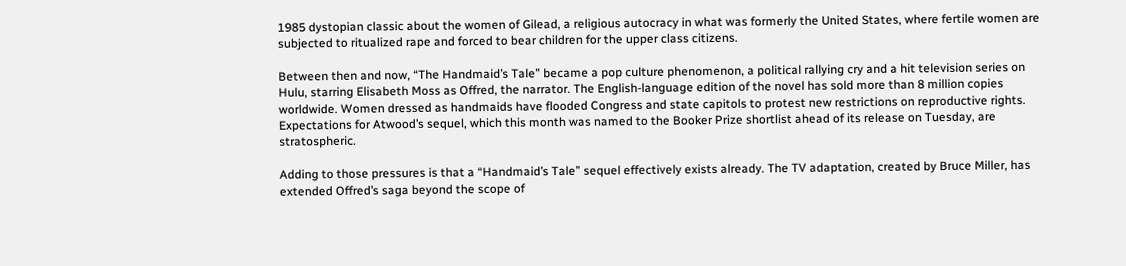1985 dystopian classic about the women of Gilead, a religious autocracy in what was formerly the United States, where fertile women are subjected to ritualized rape and forced to bear children for the upper class citizens.

Between then and now, “The Handmaid’s Tale” became a pop culture phenomenon, a political rallying cry and a hit television series on Hulu, starring Elisabeth Moss as Offred, the narrator. The English-language edition of the novel has sold more than 8 million copies worldwide. Women dressed as handmaids have flooded Congress and state capitols to protest new restrictions on reproductive rights. Expectations for Atwood’s sequel, which this month was named to the Booker Prize shortlist ahead of its release on Tuesday, are stratospheric.

Adding to those pressures is that a “Handmaid’s Tale” sequel effectively exists already. The TV adaptation, created by Bruce Miller, has extended Offred’s saga beyond the scope of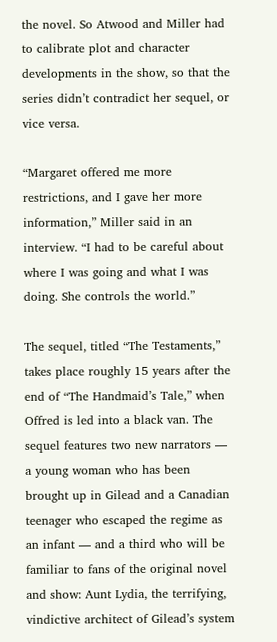the novel. So Atwood and Miller had to calibrate plot and character developments in the show, so that the series didn’t contradict her sequel, or vice versa.

“Margaret offered me more restrictions, and I gave her more information,” Miller said in an interview. “I had to be careful about where I was going and what I was doing. She controls the world.”

The sequel, titled “The Testaments,” takes place roughly 15 years after the end of “The Handmaid’s Tale,” when Offred is led into a black van. The sequel features two new narrators — a young woman who has been brought up in Gilead and a Canadian teenager who escaped the regime as an infant — and a third who will be familiar to fans of the original novel and show: Aunt Lydia, the terrifying, vindictive architect of Gilead’s system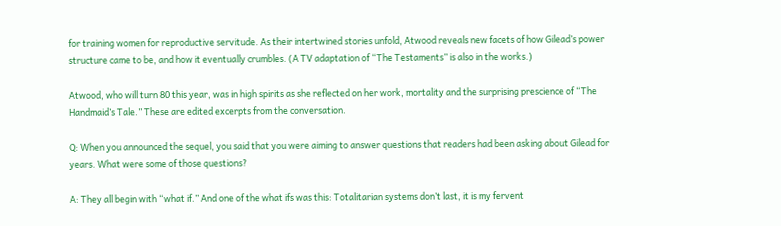for training women for reproductive servitude. As their intertwined stories unfold, Atwood reveals new facets of how Gilead’s power structure came to be, and how it eventually crumbles. (A TV adaptation of “The Testaments” is also in the works.)

Atwood, who will turn 80 this year, was in high spirits as she reflected on her work, mortality and the surprising prescience of “The Handmaid’s Tale.” These are edited excerpts from the conversation.

Q: When you announced the sequel, you said that you were aiming to answer questions that readers had been asking about Gilead for years. What were some of those questions?

A: They all begin with “what if.” And one of the what ifs was this: Totalitarian systems don’t last, it is my fervent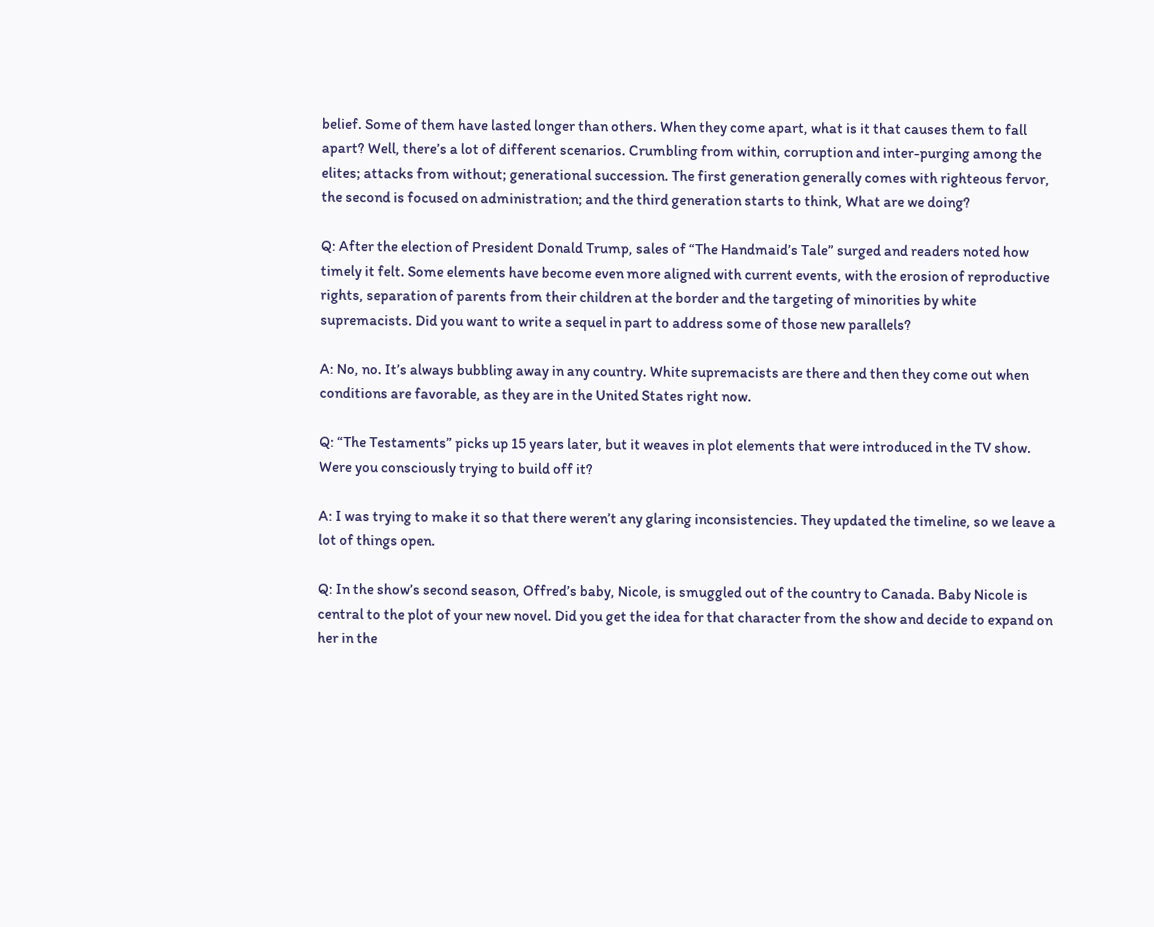belief. Some of them have lasted longer than others. When they come apart, what is it that causes them to fall apart? Well, there’s a lot of different scenarios. Crumbling from within, corruption and inter-purging among the elites; attacks from without; generational succession. The first generation generally comes with righteous fervor, the second is focused on administration; and the third generation starts to think, What are we doing?

Q: After the election of President Donald Trump, sales of “The Handmaid’s Tale” surged and readers noted how timely it felt. Some elements have become even more aligned with current events, with the erosion of reproductive rights, separation of parents from their children at the border and the targeting of minorities by white supremacists. Did you want to write a sequel in part to address some of those new parallels?

A: No, no. It’s always bubbling away in any country. White supremacists are there and then they come out when conditions are favorable, as they are in the United States right now.

Q: “The Testaments” picks up 15 years later, but it weaves in plot elements that were introduced in the TV show. Were you consciously trying to build off it?

A: I was trying to make it so that there weren’t any glaring inconsistencies. They updated the timeline, so we leave a lot of things open.

Q: In the show’s second season, Offred’s baby, Nicole, is smuggled out of the country to Canada. Baby Nicole is central to the plot of your new novel. Did you get the idea for that character from the show and decide to expand on her in the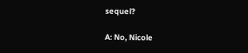sequel?

A: No, Nicole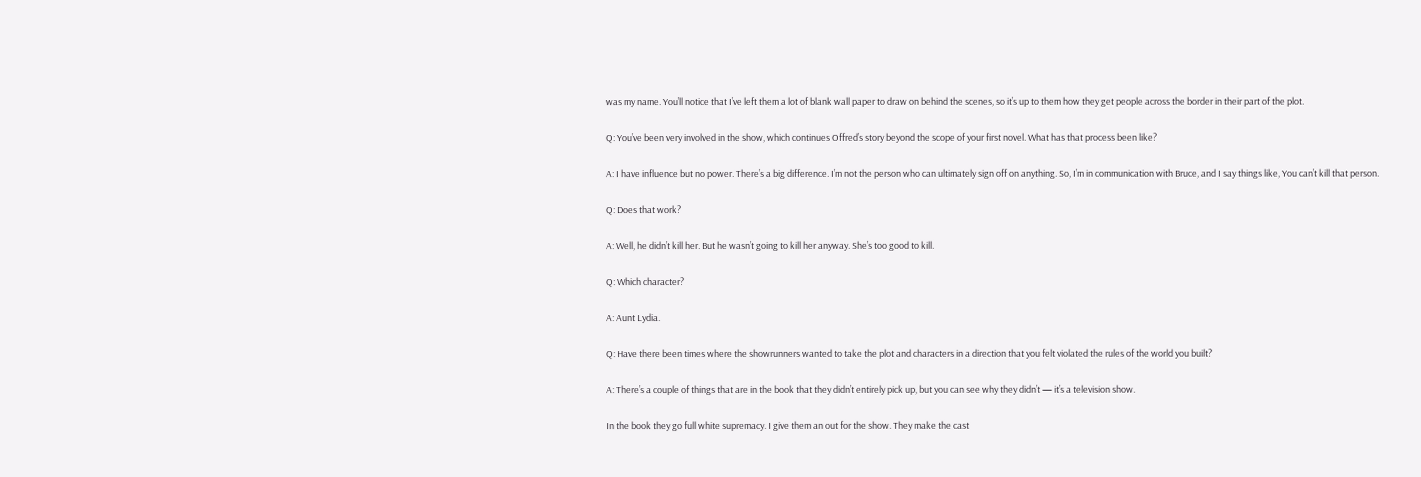was my name. You’ll notice that I’ve left them a lot of blank wall paper to draw on behind the scenes, so it’s up to them how they get people across the border in their part of the plot.

Q: You’ve been very involved in the show, which continues Offred’s story beyond the scope of your first novel. What has that process been like?

A: I have influence but no power. There’s a big difference. I’m not the person who can ultimately sign off on anything. So, I’m in communication with Bruce, and I say things like, You can’t kill that person.

Q: Does that work?

A: Well, he didn’t kill her. But he wasn’t going to kill her anyway. She’s too good to kill.

Q: Which character?

A: Aunt Lydia.

Q: Have there been times where the showrunners wanted to take the plot and characters in a direction that you felt violated the rules of the world you built?

A: There’s a couple of things that are in the book that they didn’t entirely pick up, but you can see why they didn’t — it’s a television show.

In the book they go full white supremacy. I give them an out for the show. They make the cast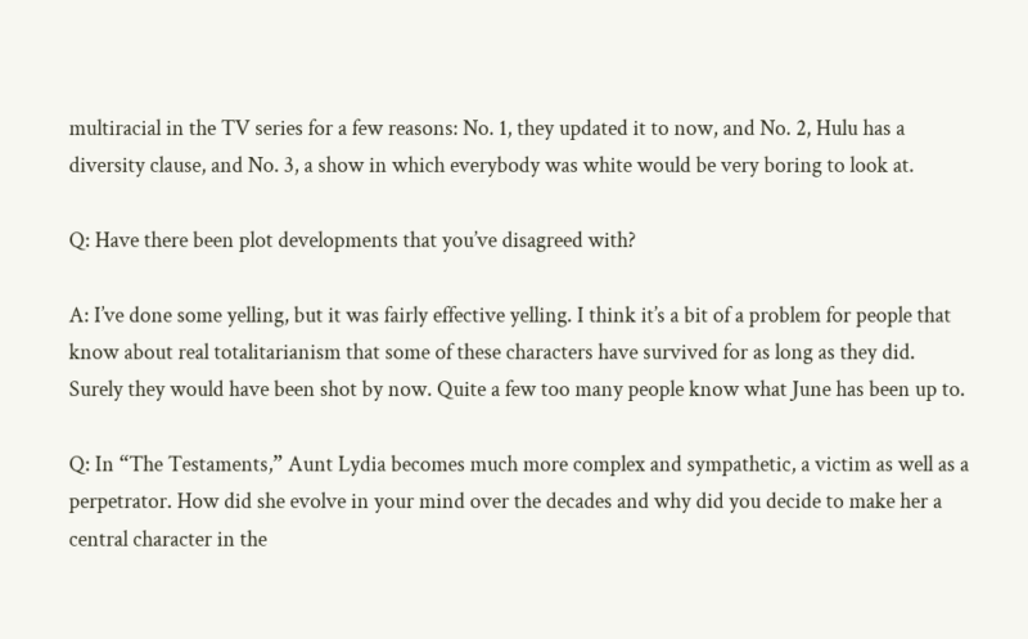multiracial in the TV series for a few reasons: No. 1, they updated it to now, and No. 2, Hulu has a diversity clause, and No. 3, a show in which everybody was white would be very boring to look at.

Q: Have there been plot developments that you’ve disagreed with?

A: I’ve done some yelling, but it was fairly effective yelling. I think it’s a bit of a problem for people that know about real totalitarianism that some of these characters have survived for as long as they did. Surely they would have been shot by now. Quite a few too many people know what June has been up to.

Q: In “The Testaments,” Aunt Lydia becomes much more complex and sympathetic, a victim as well as a perpetrator. How did she evolve in your mind over the decades and why did you decide to make her a central character in the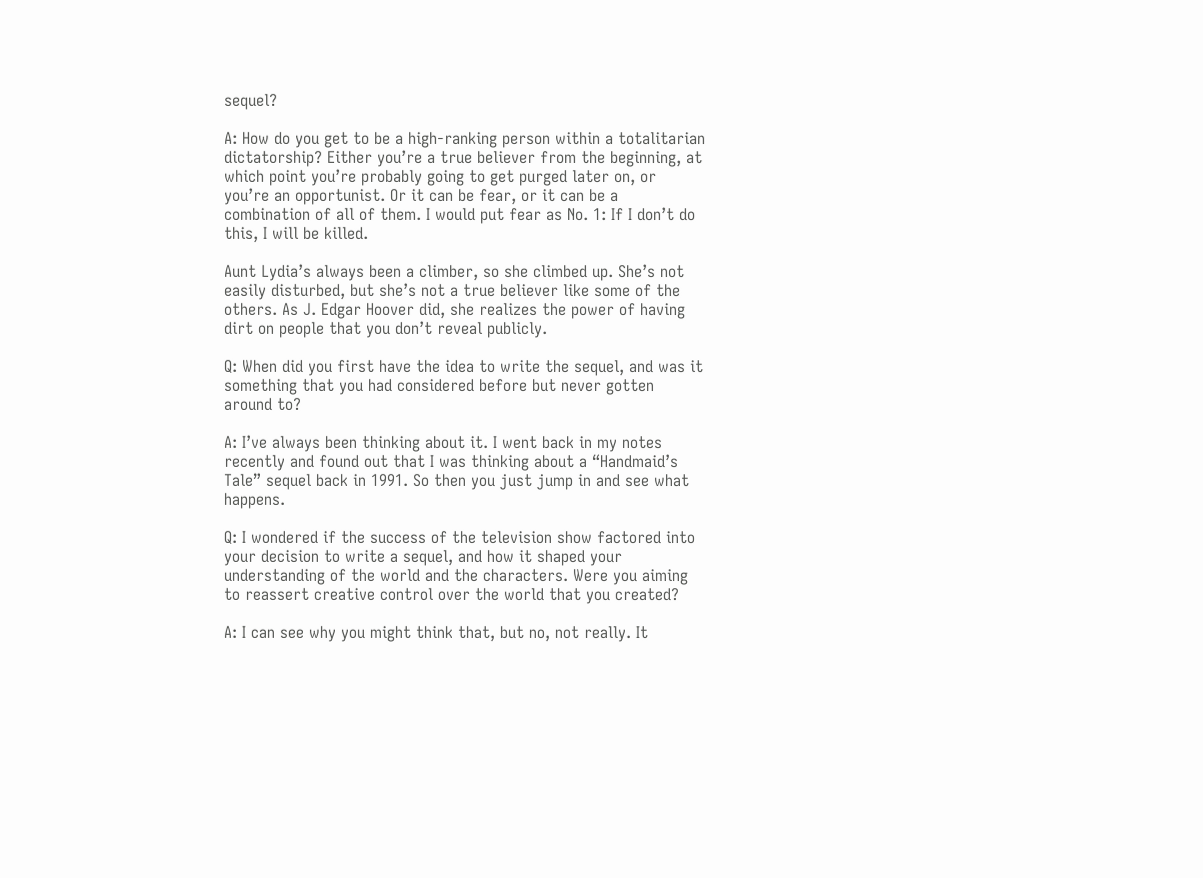sequel?

A: How do you get to be a high-ranking person within a totalitarian dictatorship? Either you’re a true believer from the beginning, at which point you’re probably going to get purged later on, or you’re an opportunist. Or it can be fear, or it can be a combination of all of them. I would put fear as No. 1: If I don’t do this, I will be killed.

Aunt Lydia’s always been a climber, so she climbed up. She’s not easily disturbed, but she’s not a true believer like some of the others. As J. Edgar Hoover did, she realizes the power of having dirt on people that you don’t reveal publicly.

Q: When did you first have the idea to write the sequel, and was it something that you had considered before but never gotten around to?

A: I’ve always been thinking about it. I went back in my notes recently and found out that I was thinking about a “Handmaid’s Tale” sequel back in 1991. So then you just jump in and see what happens.

Q: I wondered if the success of the television show factored into your decision to write a sequel, and how it shaped your understanding of the world and the characters. Were you aiming to reassert creative control over the world that you created?

A: I can see why you might think that, but no, not really. It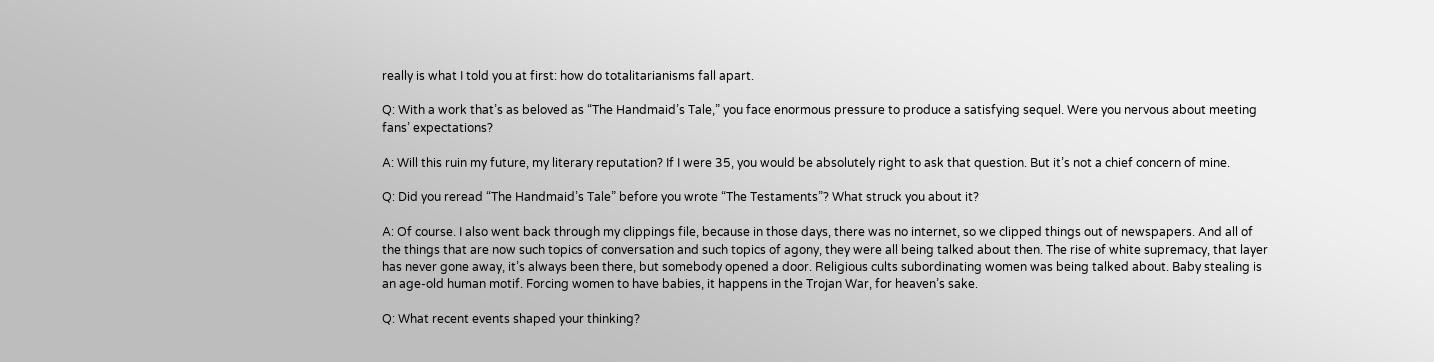really is what I told you at first: how do totalitarianisms fall apart.

Q: With a work that’s as beloved as “The Handmaid’s Tale,” you face enormous pressure to produce a satisfying sequel. Were you nervous about meeting fans’ expectations?

A: Will this ruin my future, my literary reputation? If I were 35, you would be absolutely right to ask that question. But it’s not a chief concern of mine.

Q: Did you reread “The Handmaid’s Tale” before you wrote “The Testaments”? What struck you about it?

A: Of course. I also went back through my clippings file, because in those days, there was no internet, so we clipped things out of newspapers. And all of the things that are now such topics of conversation and such topics of agony, they were all being talked about then. The rise of white supremacy, that layer has never gone away, it’s always been there, but somebody opened a door. Religious cults subordinating women was being talked about. Baby stealing is an age-old human motif. Forcing women to have babies, it happens in the Trojan War, for heaven’s sake.

Q: What recent events shaped your thinking?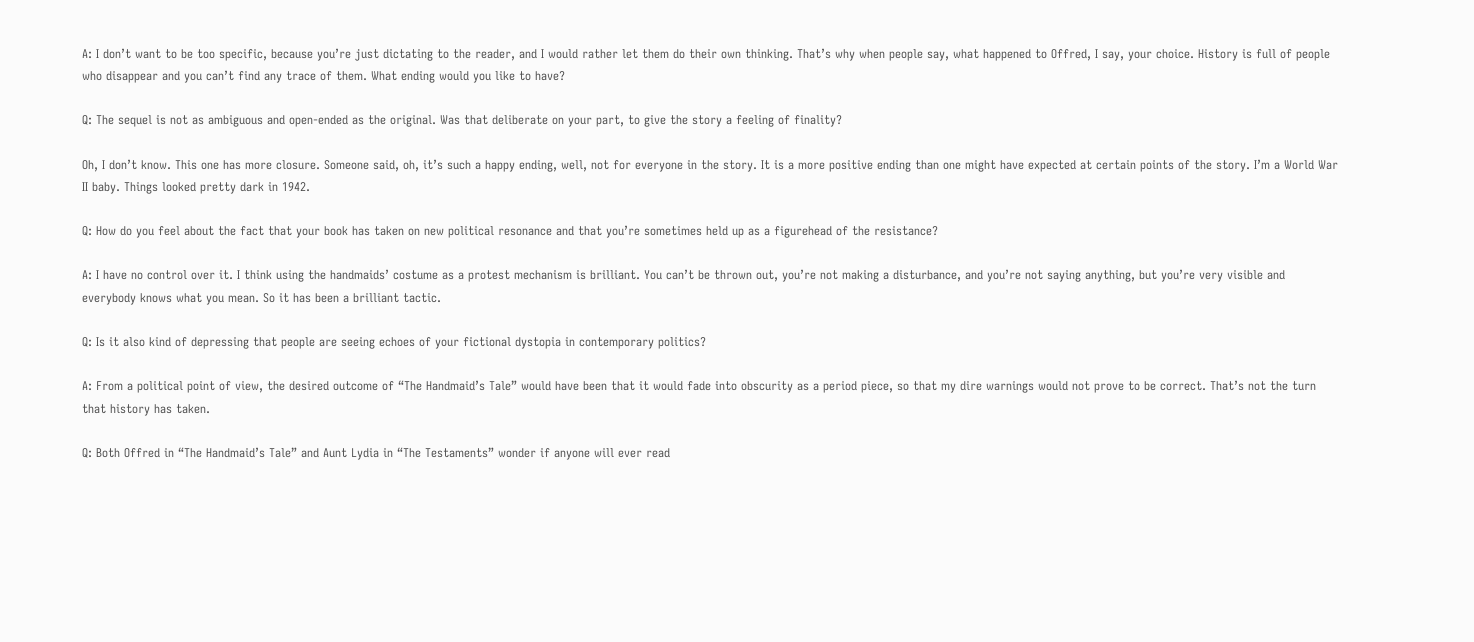A: I don’t want to be too specific, because you’re just dictating to the reader, and I would rather let them do their own thinking. That’s why when people say, what happened to Offred, I say, your choice. History is full of people who disappear and you can’t find any trace of them. What ending would you like to have?

Q: The sequel is not as ambiguous and open-ended as the original. Was that deliberate on your part, to give the story a feeling of finality?

Oh, I don’t know. This one has more closure. Someone said, oh, it’s such a happy ending, well, not for everyone in the story. It is a more positive ending than one might have expected at certain points of the story. I’m a World War II baby. Things looked pretty dark in 1942.

Q: How do you feel about the fact that your book has taken on new political resonance and that you’re sometimes held up as a figurehead of the resistance?

A: I have no control over it. I think using the handmaids’ costume as a protest mechanism is brilliant. You can’t be thrown out, you’re not making a disturbance, and you’re not saying anything, but you’re very visible and everybody knows what you mean. So it has been a brilliant tactic.

Q: Is it also kind of depressing that people are seeing echoes of your fictional dystopia in contemporary politics?

A: From a political point of view, the desired outcome of “The Handmaid’s Tale” would have been that it would fade into obscurity as a period piece, so that my dire warnings would not prove to be correct. That’s not the turn that history has taken.

Q: Both Offred in “The Handmaid’s Tale” and Aunt Lydia in “The Testaments” wonder if anyone will ever read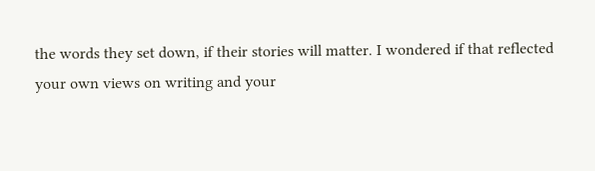the words they set down, if their stories will matter. I wondered if that reflected your own views on writing and your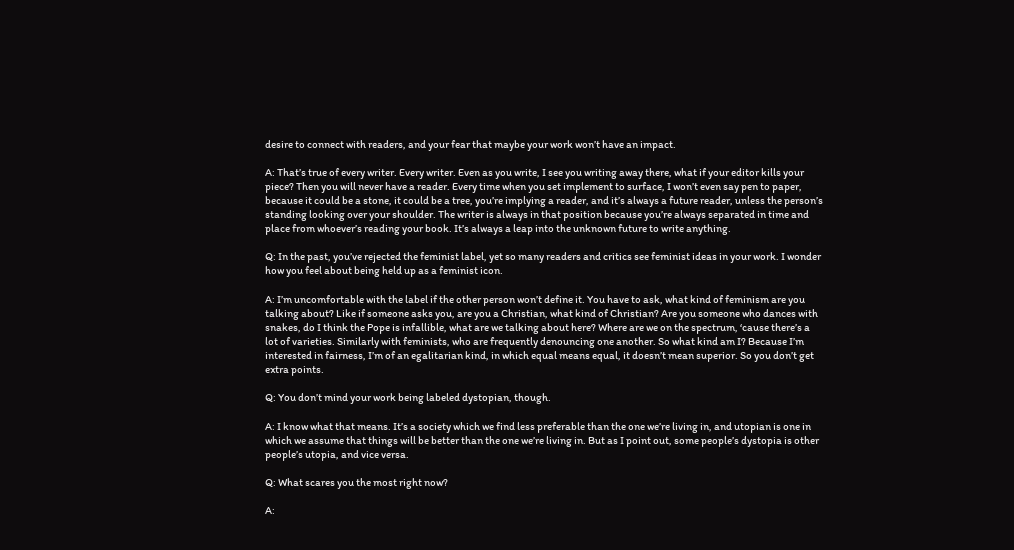desire to connect with readers, and your fear that maybe your work won’t have an impact.

A: That’s true of every writer. Every writer. Even as you write, I see you writing away there, what if your editor kills your piece? Then you will never have a reader. Every time when you set implement to surface, I won’t even say pen to paper, because it could be a stone, it could be a tree, you’re implying a reader, and it’s always a future reader, unless the person’s standing looking over your shoulder. The writer is always in that position because you’re always separated in time and place from whoever’s reading your book. It’s always a leap into the unknown future to write anything.

Q: In the past, you’ve rejected the feminist label, yet so many readers and critics see feminist ideas in your work. I wonder how you feel about being held up as a feminist icon.

A: I’m uncomfortable with the label if the other person won’t define it. You have to ask, what kind of feminism are you talking about? Like if someone asks you, are you a Christian, what kind of Christian? Are you someone who dances with snakes, do I think the Pope is infallible, what are we talking about here? Where are we on the spectrum, ‘cause there’s a lot of varieties. Similarly with feminists, who are frequently denouncing one another. So what kind am I? Because I’m interested in fairness, I’m of an egalitarian kind, in which equal means equal, it doesn’t mean superior. So you don’t get extra points.

Q: You don’t mind your work being labeled dystopian, though.

A: I know what that means. It’s a society which we find less preferable than the one we’re living in, and utopian is one in which we assume that things will be better than the one we’re living in. But as I point out, some people’s dystopia is other people’s utopia, and vice versa.

Q: What scares you the most right now?

A: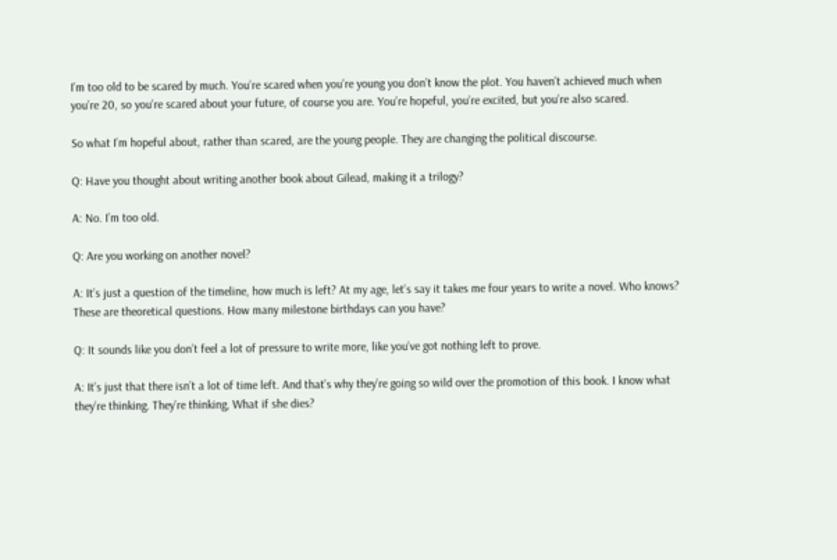I’m too old to be scared by much. You’re scared when you’re young you don’t know the plot. You haven’t achieved much when you’re 20, so you’re scared about your future, of course you are. You’re hopeful, you’re excited, but you’re also scared.

So what I’m hopeful about, rather than scared, are the young people. They are changing the political discourse.

Q: Have you thought about writing another book about Gilead, making it a trilogy?

A: No. I’m too old.

Q: Are you working on another novel?

A: It’s just a question of the timeline, how much is left? At my age, let’s say it takes me four years to write a novel. Who knows? These are theoretical questions. How many milestone birthdays can you have?

Q: It sounds like you don’t feel a lot of pressure to write more, like you’ve got nothing left to prove.

A: It’s just that there isn’t a lot of time left. And that’s why they’re going so wild over the promotion of this book. I know what they’re thinking. They’re thinking, What if she dies?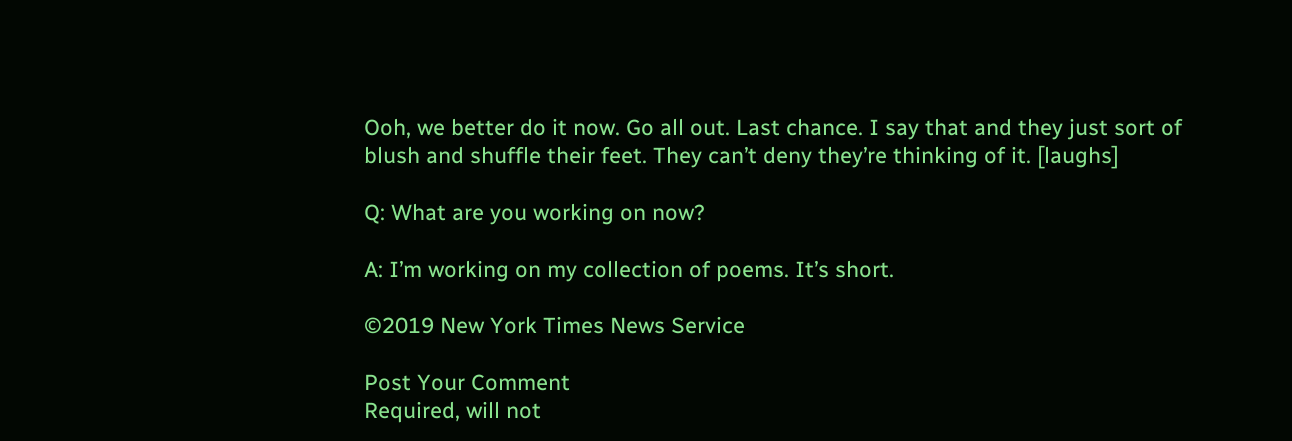Ooh, we better do it now. Go all out. Last chance. I say that and they just sort of blush and shuffle their feet. They can’t deny they’re thinking of it. [laughs]

Q: What are you working on now?

A: I’m working on my collection of poems. It’s short.

©2019 New York Times News Service

Post Your Comment
Required, will not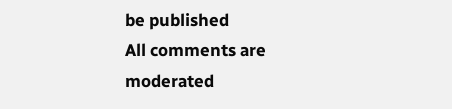be published
All comments are moderated